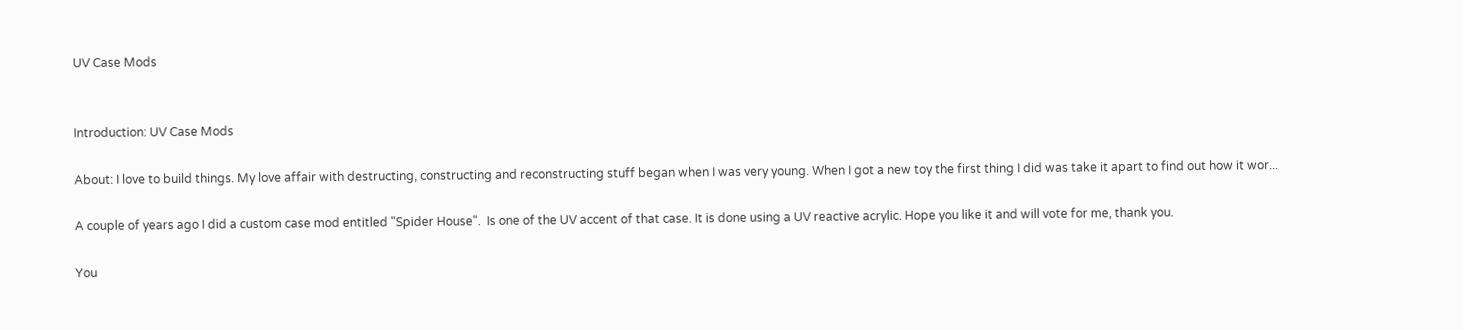UV Case Mods


Introduction: UV Case Mods

About: I love to build things. My love affair with destructing, constructing and reconstructing stuff began when I was very young. When I got a new toy the first thing I did was take it apart to find out how it wor...

A couple of years ago I did a custom case mod entitled "Spider House".  Is one of the UV accent of that case. It is done using a UV reactive acrylic. Hope you like it and will vote for me, thank you.

You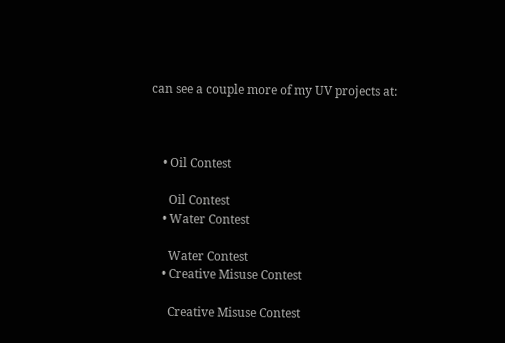can see a couple more of my UV projects at:



    • Oil Contest

      Oil Contest
    • Water Contest

      Water Contest
    • Creative Misuse Contest

      Creative Misuse Contest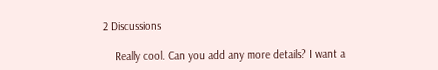2 Discussions

    Really cool. Can you add any more details? I want a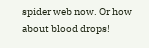spider web now. Or how about blood drops!